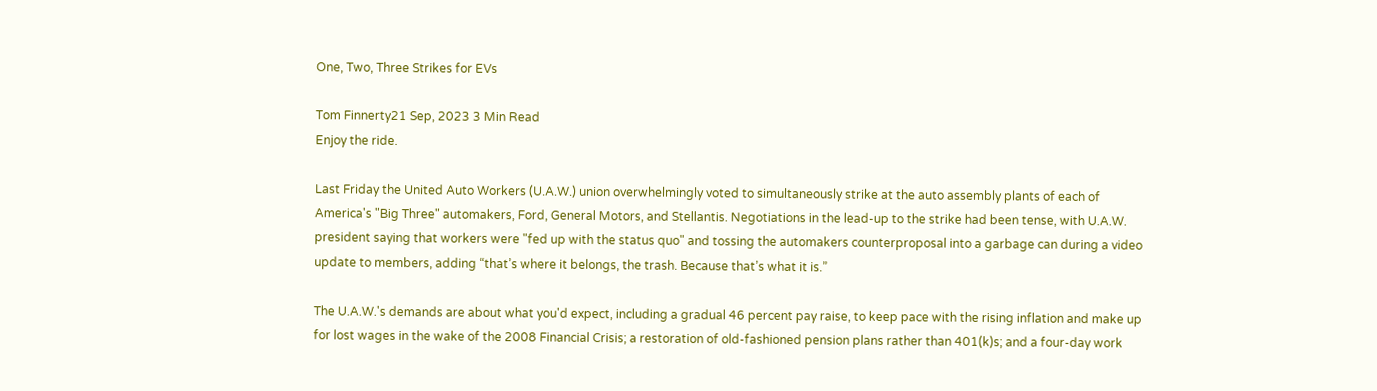One, Two, Three Strikes for EVs

Tom Finnerty21 Sep, 2023 3 Min Read
Enjoy the ride.

Last Friday the United Auto Workers (U.A.W.) union overwhelmingly voted to simultaneously strike at the auto assembly plants of each of America's "Big Three" automakers, Ford, General Motors, and Stellantis. Negotiations in the lead-up to the strike had been tense, with U.A.W. president saying that workers were "fed up with the status quo" and tossing the automakers counterproposal into a garbage can during a video update to members, adding “that’s where it belongs, the trash. Because that’s what it is.”

The U.A.W.'s demands are about what you'd expect, including a gradual 46 percent pay raise, to keep pace with the rising inflation and make up for lost wages in the wake of the 2008 Financial Crisis; a restoration of old-fashioned pension plans rather than 401(k)s; and a four-day work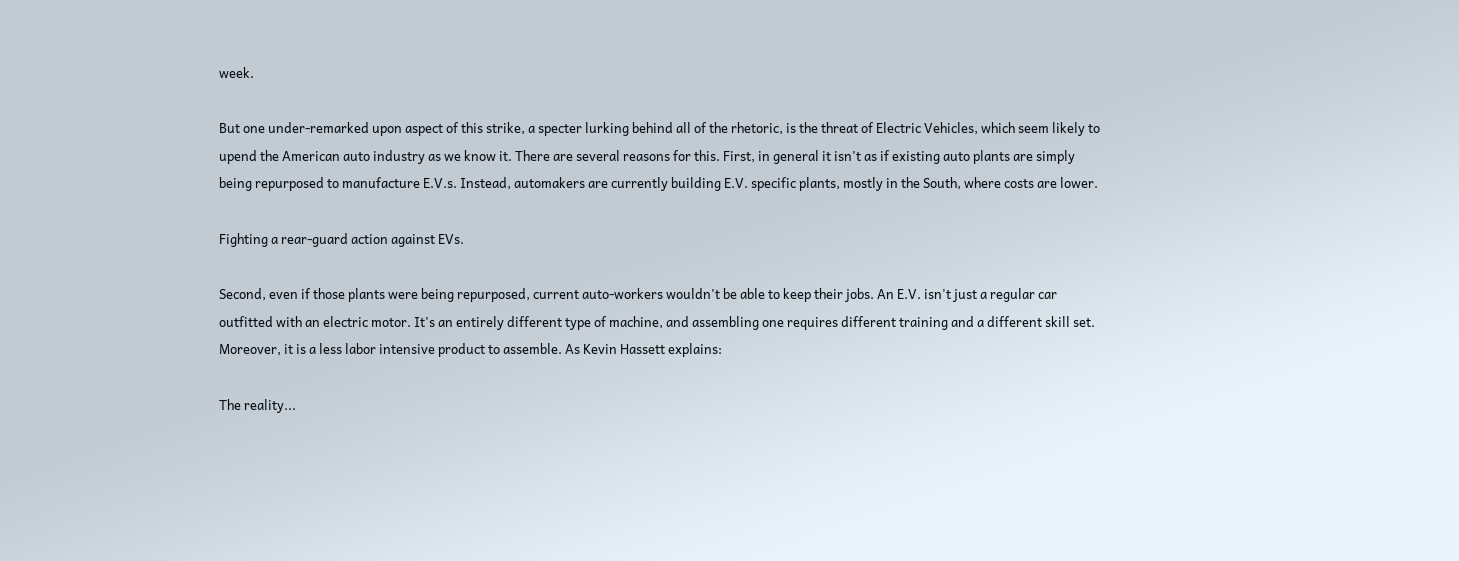week.

But one under-remarked upon aspect of this strike, a specter lurking behind all of the rhetoric, is the threat of Electric Vehicles, which seem likely to upend the American auto industry as we know it. There are several reasons for this. First, in general it isn't as if existing auto plants are simply being repurposed to manufacture E.V.s. Instead, automakers are currently building E.V. specific plants, mostly in the South, where costs are lower.

Fighting a rear-guard action against EVs.

Second, even if those plants were being repurposed, current auto-workers wouldn't be able to keep their jobs. An E.V. isn't just a regular car outfitted with an electric motor. It's an entirely different type of machine, and assembling one requires different training and a different skill set. Moreover, it is a less labor intensive product to assemble. As Kevin Hassett explains:

The reality...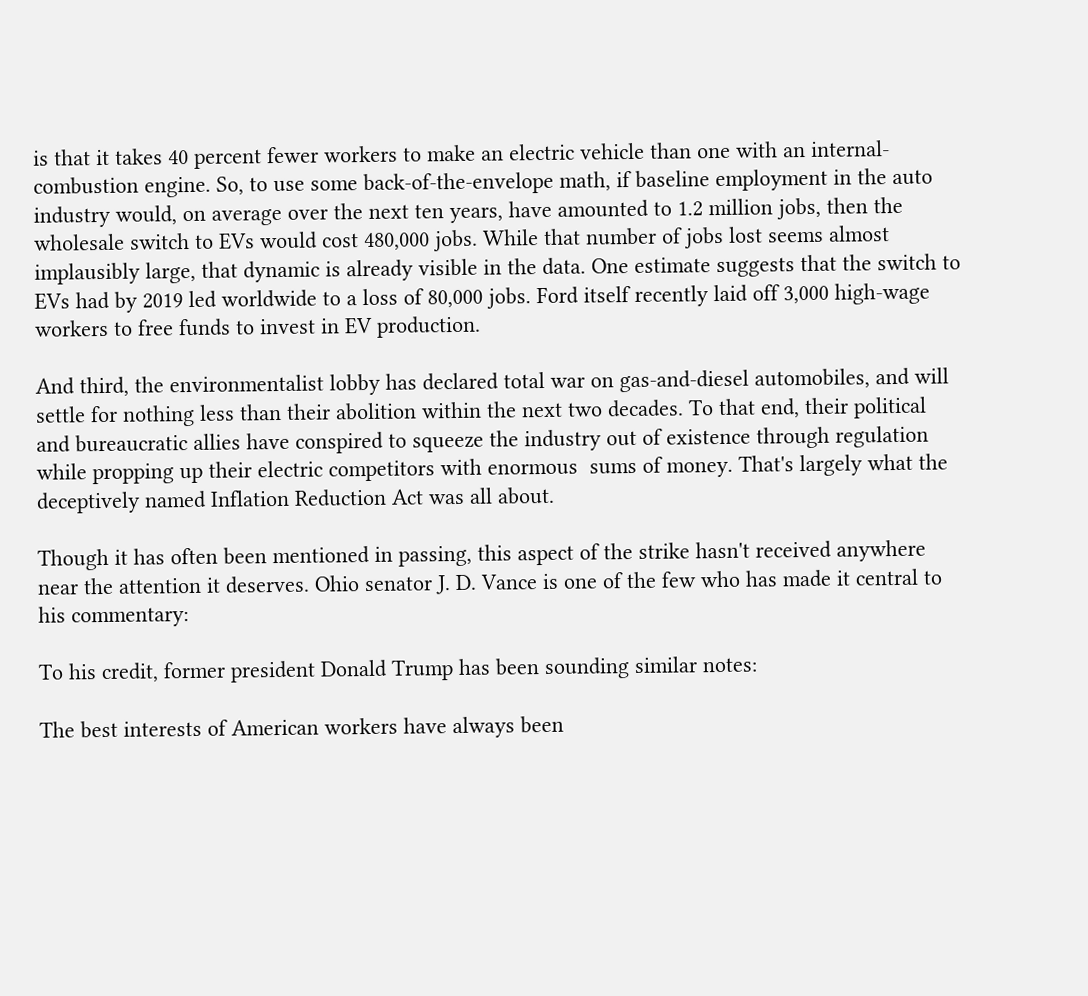is that it takes 40 percent fewer workers to make an electric vehicle than one with an internal-combustion engine. So, to use some back-of-the-envelope math, if baseline employment in the auto industry would, on average over the next ten years, have amounted to 1.2 million jobs, then the wholesale switch to EVs would cost 480,000 jobs. While that number of jobs lost seems almost implausibly large, that dynamic is already visible in the data. One estimate suggests that the switch to EVs had by 2019 led worldwide to a loss of 80,000 jobs. Ford itself recently laid off 3,000 high-wage workers to free funds to invest in EV production.

And third, the environmentalist lobby has declared total war on gas-and-diesel automobiles, and will settle for nothing less than their abolition within the next two decades. To that end, their political and bureaucratic allies have conspired to squeeze the industry out of existence through regulation while propping up their electric competitors with enormous  sums of money. That's largely what the deceptively named Inflation Reduction Act was all about.

Though it has often been mentioned in passing, this aspect of the strike hasn't received anywhere near the attention it deserves. Ohio senator J. D. Vance is one of the few who has made it central to his commentary:

To his credit, former president Donald Trump has been sounding similar notes:

The best interests of American workers have always been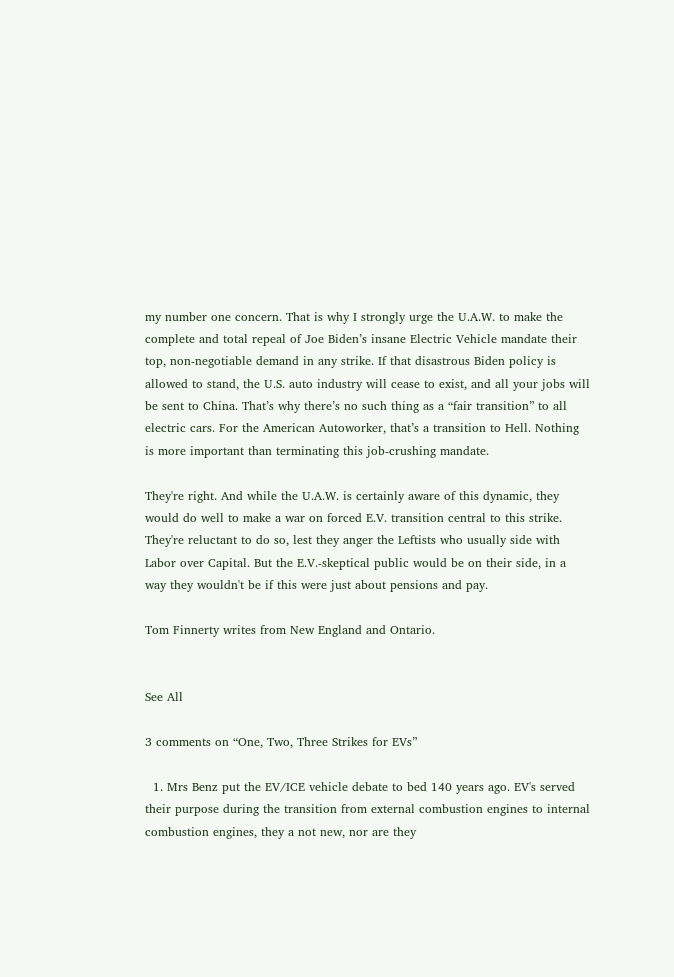my number one concern. That is why I strongly urge the U.A.W. to make the complete and total repeal of Joe Biden’s insane Electric Vehicle mandate their top, non-negotiable demand in any strike. If that disastrous Biden policy is allowed to stand, the U.S. auto industry will cease to exist, and all your jobs will be sent to China. That’s why there’s no such thing as a “fair transition” to all electric cars. For the American Autoworker, that’s a transition to Hell. Nothing is more important than terminating this job-crushing mandate.

They're right. And while the U.A.W. is certainly aware of this dynamic, they would do well to make a war on forced E.V. transition central to this strike. They're reluctant to do so, lest they anger the Leftists who usually side with Labor over Capital. But the E.V.-skeptical public would be on their side, in a way they wouldn't be if this were just about pensions and pay.

Tom Finnerty writes from New England and Ontario.


See All

3 comments on “One, Two, Three Strikes for EVs”

  1. Mrs Benz put the EV/ICE vehicle debate to bed 140 years ago. EV's served their purpose during the transition from external combustion engines to internal combustion engines, they a not new, nor are they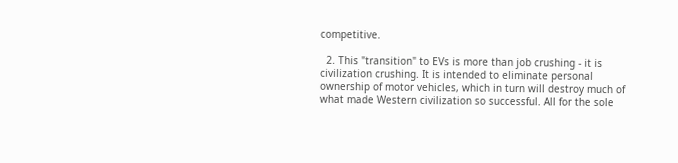competitive.

  2. This "transition" to EVs is more than job crushing - it is civilization crushing. It is intended to eliminate personal ownership of motor vehicles, which in turn will destroy much of what made Western civilization so successful. All for the sole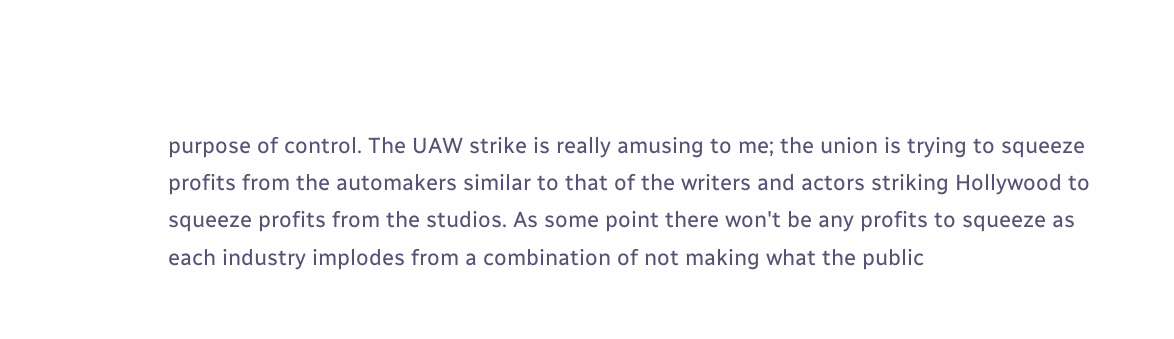purpose of control. The UAW strike is really amusing to me; the union is trying to squeeze profits from the automakers similar to that of the writers and actors striking Hollywood to squeeze profits from the studios. As some point there won't be any profits to squeeze as each industry implodes from a combination of not making what the public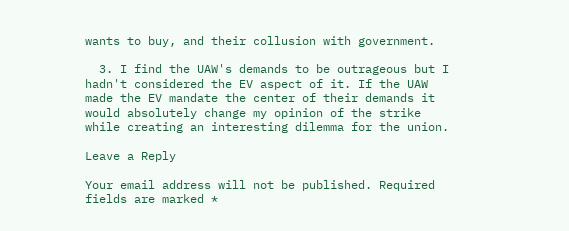wants to buy, and their collusion with government.

  3. I find the UAW's demands to be outrageous but I hadn't considered the EV aspect of it. If the UAW made the EV mandate the center of their demands it would absolutely change my opinion of the strike while creating an interesting dilemma for the union.

Leave a Reply

Your email address will not be published. Required fields are marked *